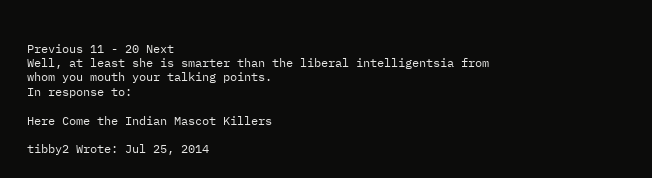Previous 11 - 20 Next
Well, at least she is smarter than the liberal intelligentsia from whom you mouth your talking points.
In response to:

Here Come the Indian Mascot Killers

tibby2 Wrote: Jul 25, 2014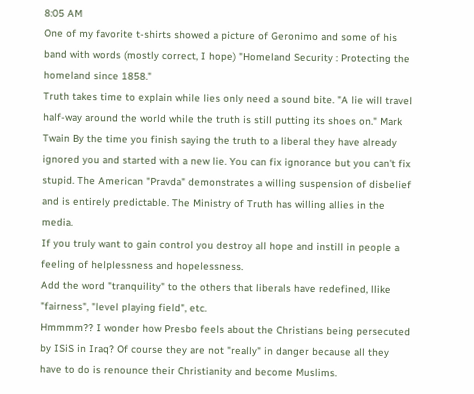8:05 AM
One of my favorite t-shirts showed a picture of Geronimo and some of his band with words (mostly correct, I hope) "Homeland Security : Protecting the homeland since 1858."
Truth takes time to explain while lies only need a sound bite. "A lie will travel half-way around the world while the truth is still putting its shoes on." Mark Twain By the time you finish saying the truth to a liberal they have already ignored you and started with a new lie. You can fix ignorance but you can't fix stupid. The American "Pravda" demonstrates a willing suspension of disbelief and is entirely predictable. The Ministry of Truth has willing allies in the media.
If you truly want to gain control you destroy all hope and instill in people a feeling of helplessness and hopelessness.
Add the word "tranquility" to the others that liberals have redefined, llike "fairness", "level playing field", etc.
Hmmmm?? I wonder how Presbo feels about the Christians being persecuted by ISiS in Iraq? Of course they are not "really" in danger because all they have to do is renounce their Christianity and become Muslims.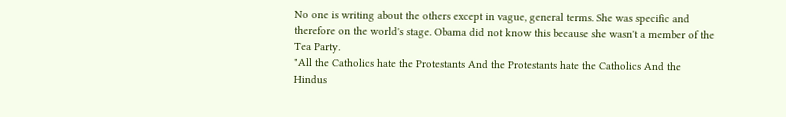No one is writing about the others except in vague, general terms. She was specific and therefore on the world's stage. Obama did not know this because she wasn't a member of the Tea Party.
"All the Catholics hate the Protestants And the Protestants hate the Catholics And the Hindus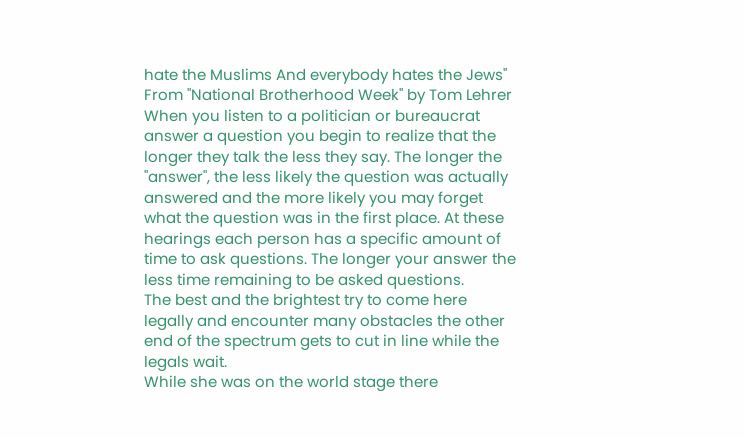hate the Muslims And everybody hates the Jews" From "National Brotherhood Week" by Tom Lehrer
When you listen to a politician or bureaucrat answer a question you begin to realize that the longer they talk the less they say. The longer the "answer", the less likely the question was actually answered and the more likely you may forget what the question was in the first place. At these hearings each person has a specific amount of time to ask questions. The longer your answer the less time remaining to be asked questions.
The best and the brightest try to come here legally and encounter many obstacles the other end of the spectrum gets to cut in line while the legals wait.
While she was on the world stage there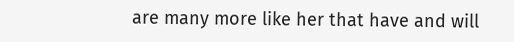are many more like her that have and will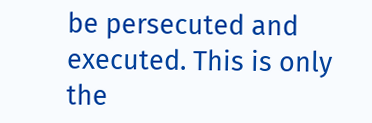be persecuted and executed. This is only the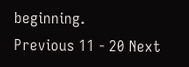beginning.
Previous 11 - 20 Next